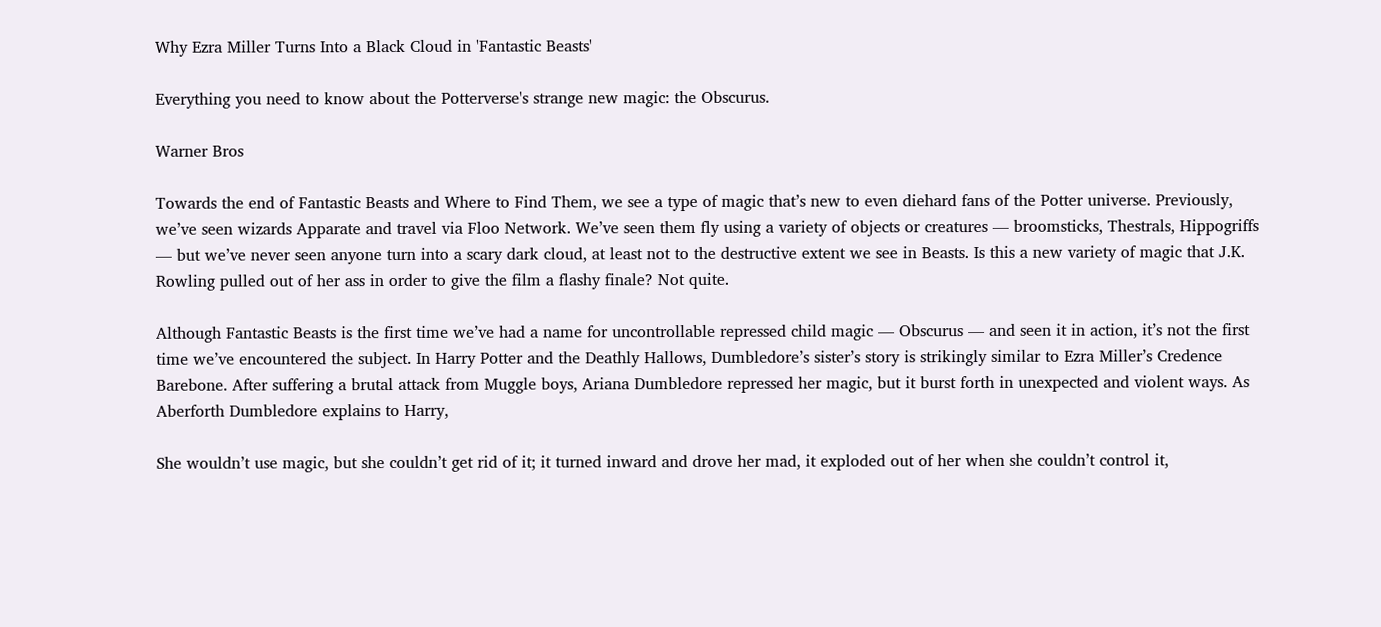Why Ezra Miller Turns Into a Black Cloud in 'Fantastic Beasts'

Everything you need to know about the Potterverse's strange new magic: the Obscurus.

Warner Bros

Towards the end of Fantastic Beasts and Where to Find Them, we see a type of magic that’s new to even diehard fans of the Potter universe. Previously, we’ve seen wizards Apparate and travel via Floo Network. We’ve seen them fly using a variety of objects or creatures — broomsticks, Thestrals, Hippogriffs — but we’ve never seen anyone turn into a scary dark cloud, at least not to the destructive extent we see in Beasts. Is this a new variety of magic that J.K. Rowling pulled out of her ass in order to give the film a flashy finale? Not quite.

Although Fantastic Beasts is the first time we’ve had a name for uncontrollable repressed child magic — Obscurus — and seen it in action, it’s not the first time we’ve encountered the subject. In Harry Potter and the Deathly Hallows, Dumbledore’s sister’s story is strikingly similar to Ezra Miller’s Credence Barebone. After suffering a brutal attack from Muggle boys, Ariana Dumbledore repressed her magic, but it burst forth in unexpected and violent ways. As Aberforth Dumbledore explains to Harry,

She wouldn’t use magic, but she couldn’t get rid of it; it turned inward and drove her mad, it exploded out of her when she couldn’t control it,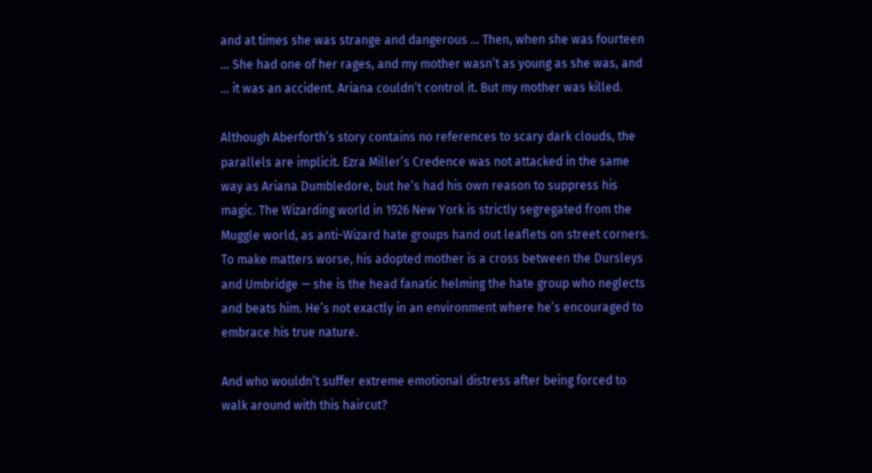and at times she was strange and dangerous … Then, when she was fourteen … She had one of her rages, and my mother wasn’t as young as she was, and … it was an accident. Ariana couldn’t control it. But my mother was killed.

Although Aberforth’s story contains no references to scary dark clouds, the parallels are implicit. Ezra Miller’s Credence was not attacked in the same way as Ariana Dumbledore, but he’s had his own reason to suppress his magic. The Wizarding world in 1926 New York is strictly segregated from the Muggle world, as anti-Wizard hate groups hand out leaflets on street corners. To make matters worse, his adopted mother is a cross between the Dursleys and Umbridge — she is the head fanatic helming the hate group who neglects and beats him. He’s not exactly in an environment where he’s encouraged to embrace his true nature.

And who wouldn’t suffer extreme emotional distress after being forced to walk around with this haircut?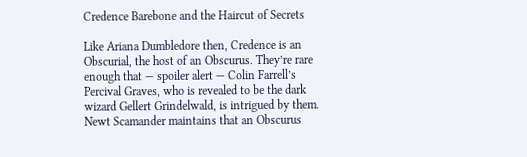Credence Barebone and the Haircut of Secrets

Like Ariana Dumbledore then, Credence is an Obscurial, the host of an Obscurus. They’re rare enough that — spoiler alert — Colin Farrell’s Percival Graves, who is revealed to be the dark wizard Gellert Grindelwald, is intrigued by them. Newt Scamander maintains that an Obscurus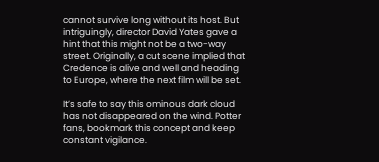cannot survive long without its host. But intriguingly, director David Yates gave a hint that this might not be a two-way street. Originally, a cut scene implied that Credence is alive and well and heading to Europe, where the next film will be set.

It’s safe to say this ominous dark cloud has not disappeared on the wind. Potter fans, bookmark this concept and keep constant vigilance.